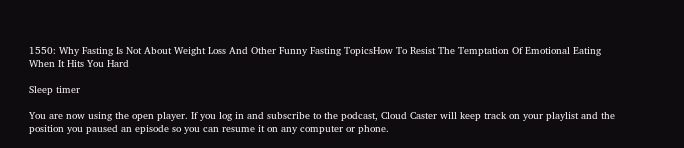1550: Why Fasting Is Not About Weight Loss And Other Funny Fasting TopicsHow To Resist The Temptation Of Emotional Eating When It Hits You Hard

Sleep timer

You are now using the open player. If you log in and subscribe to the podcast, Cloud Caster will keep track on your playlist and the position you paused an episode so you can resume it on any computer or phone.